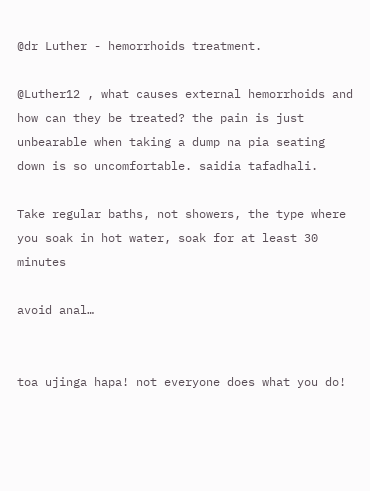@dr Luther - hemorrhoids treatment.

@Luther12 , what causes external hemorrhoids and how can they be treated? the pain is just unbearable when taking a dump na pia seating down is so uncomfortable. saidia tafadhali.

Take regular baths, not showers, the type where you soak in hot water, soak for at least 30 minutes

avoid anal…


toa ujinga hapa! not everyone does what you do!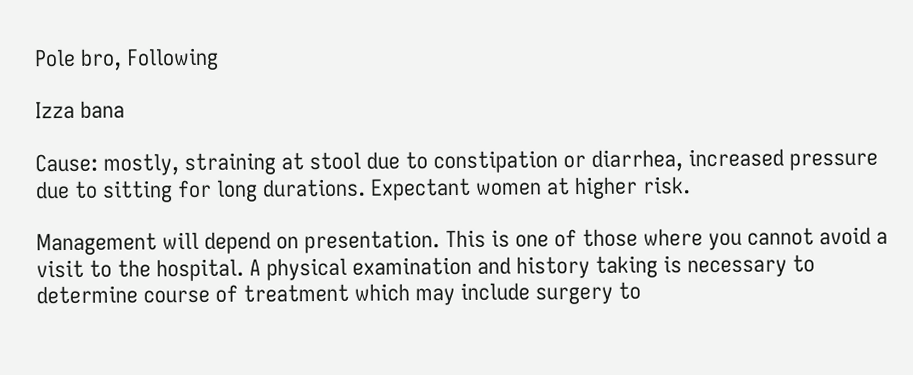Pole bro, Following

Izza bana

Cause: mostly, straining at stool due to constipation or diarrhea, increased pressure due to sitting for long durations. Expectant women at higher risk.

Management will depend on presentation. This is one of those where you cannot avoid a visit to the hospital. A physical examination and history taking is necessary to determine course of treatment which may include surgery to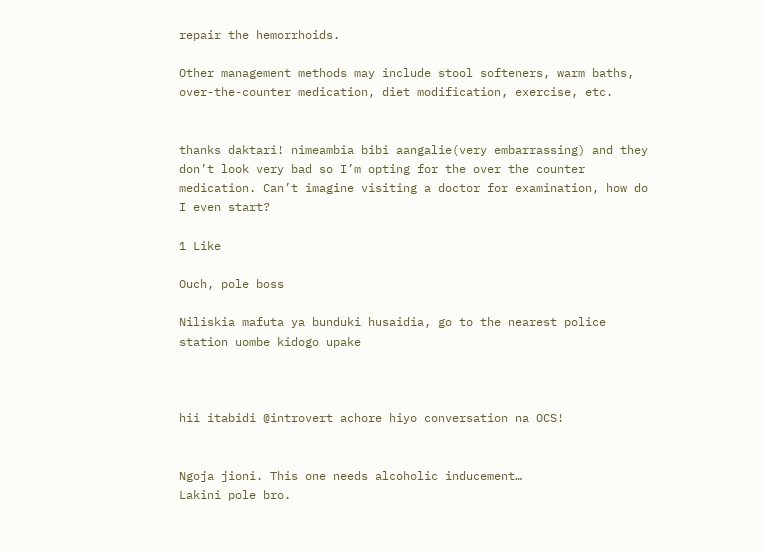repair the hemorrhoids.

Other management methods may include stool softeners, warm baths, over-the-counter medication, diet modification, exercise, etc.


thanks daktari! nimeambia bibi aangalie(very embarrassing) and they don’t look very bad so I’m opting for the over the counter medication. Can’t imagine visiting a doctor for examination, how do I even start?

1 Like

Ouch, pole boss

Niliskia mafuta ya bunduki husaidia, go to the nearest police station uombe kidogo upake



hii itabidi @introvert achore hiyo conversation na OCS!


Ngoja jioni. This one needs alcoholic inducement…
Lakini pole bro.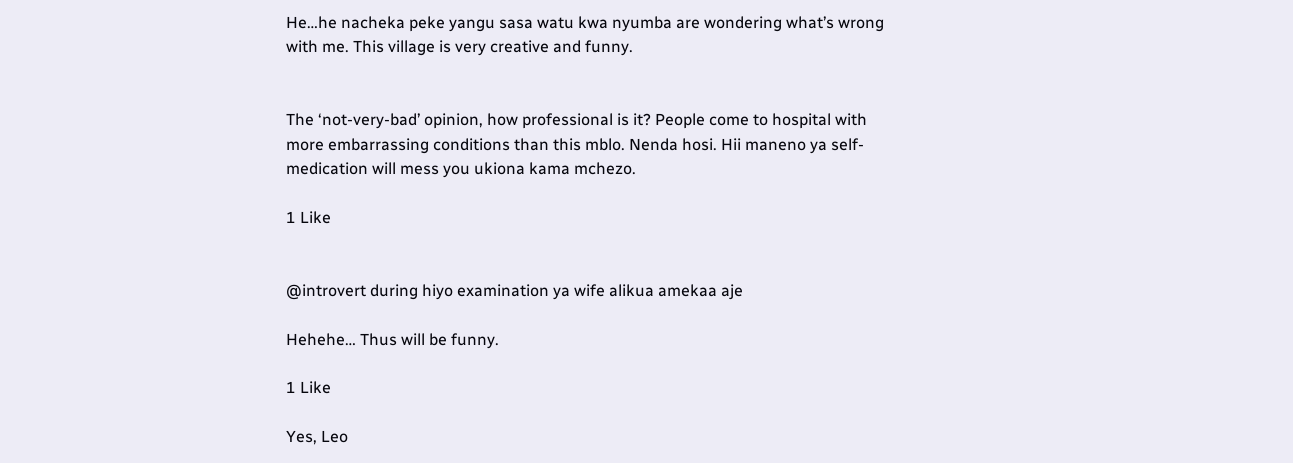He…he nacheka peke yangu sasa watu kwa nyumba are wondering what’s wrong with me. This village is very creative and funny.


The ‘not-very-bad’ opinion, how professional is it? People come to hospital with more embarrassing conditions than this mblo. Nenda hosi. Hii maneno ya self-medication will mess you ukiona kama mchezo.

1 Like


@introvert during hiyo examination ya wife alikua amekaa aje

Hehehe… Thus will be funny.

1 Like

Yes, Leo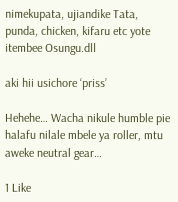nimekupata, ujiandike Tata, punda, chicken, kifaru etc yote itembee Osungu.dll

aki hii usichore ‘priss’

Hehehe… Wacha nikule humble pie halafu nilale mbele ya roller, mtu aweke neutral gear…

1 Like